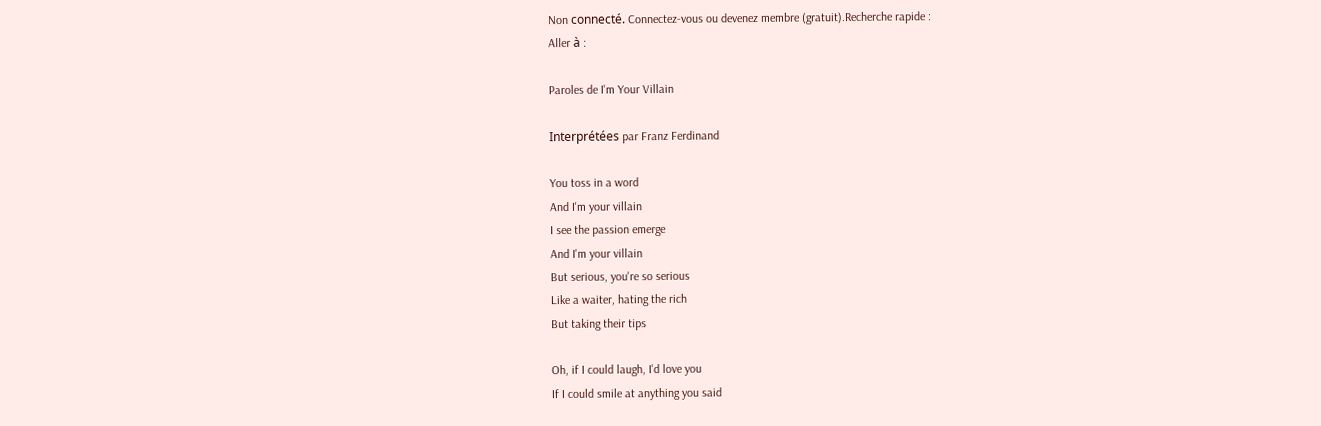Non connecté. Connectez-vous ou devenez membre (gratuit).Recherche rapide :
Aller à :

Paroles de I'm Your Villain

Interprétées par Franz Ferdinand

You toss in a word
And I'm your villain
I see the passion emerge
And I'm your villain
But serious, you're so serious
Like a waiter, hating the rich
But taking their tips

Oh, if I could laugh, I'd love you
If I could smile at anything you said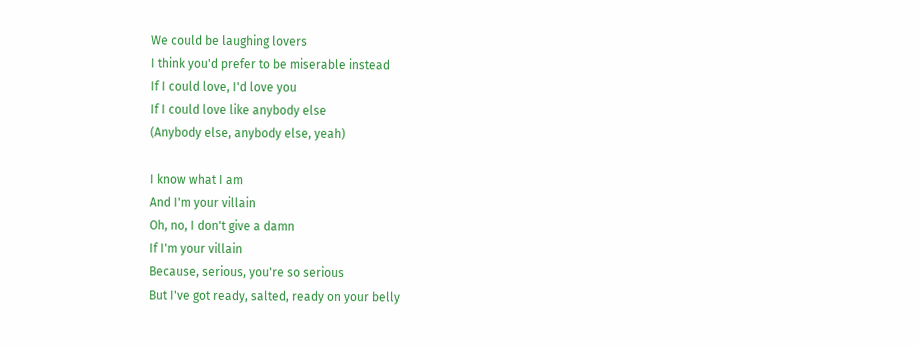We could be laughing lovers
I think you'd prefer to be miserable instead
If I could love, I'd love you
If I could love like anybody else
(Anybody else, anybody else, yeah)

I know what I am
And I'm your villain
Oh, no, I don't give a damn
If I'm your villain
Because, serious, you're so serious
But I've got ready, salted, ready on your belly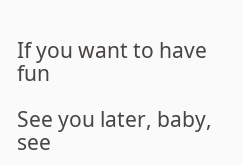If you want to have fun

See you later, baby, see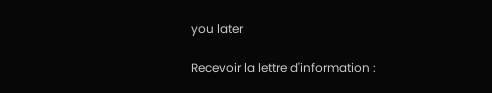you later

Recevoir la lettre d'information :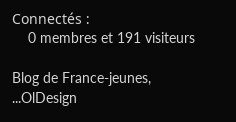Connectés :
    0 membres et 191 visiteurs

Blog de France-jeunes, ...OlDesign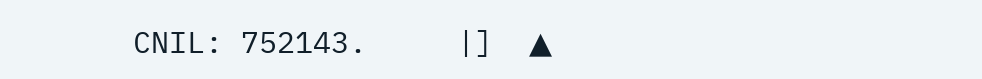CNIL: 752143.     |]  ▲